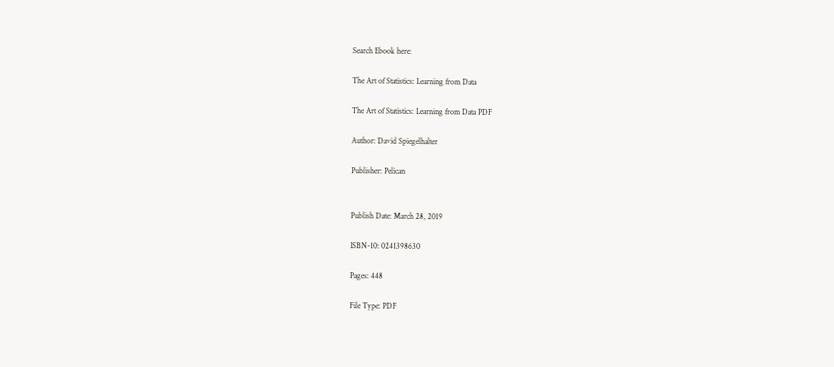Search Ebook here:

The Art of Statistics: Learning from Data

The Art of Statistics: Learning from Data PDF

Author: David Spiegelhalter

Publisher: Pelican


Publish Date: March 28, 2019

ISBN-10: 0241398630

Pages: 448

File Type: PDF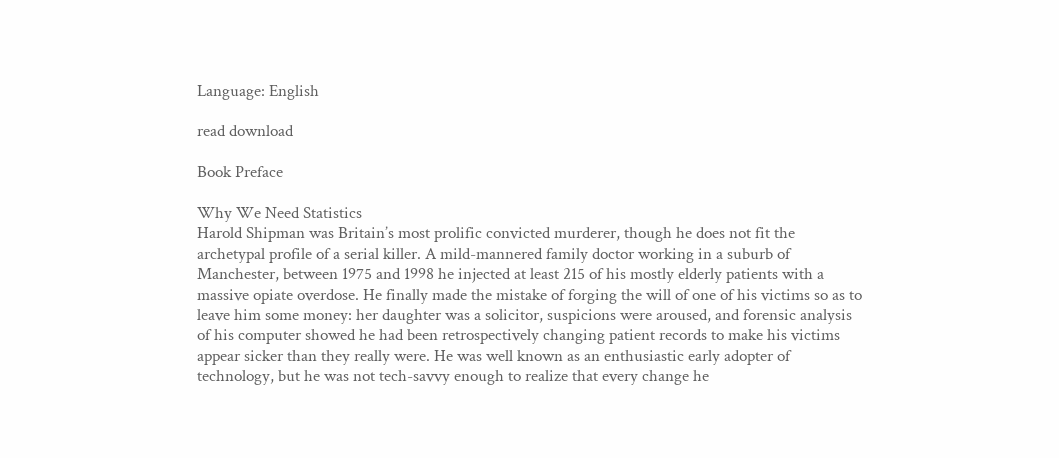Language: English

read download

Book Preface

Why We Need Statistics
Harold Shipman was Britain’s most prolific convicted murderer, though he does not fit the archetypal profile of a serial killer. A mild-mannered family doctor working in a suburb of Manchester, between 1975 and 1998 he injected at least 215 of his mostly elderly patients with a massive opiate overdose. He finally made the mistake of forging the will of one of his victims so as to leave him some money: her daughter was a solicitor, suspicions were aroused, and forensic analysis of his computer showed he had been retrospectively changing patient records to make his victims appear sicker than they really were. He was well known as an enthusiastic early adopter of technology, but he was not tech-savvy enough to realize that every change he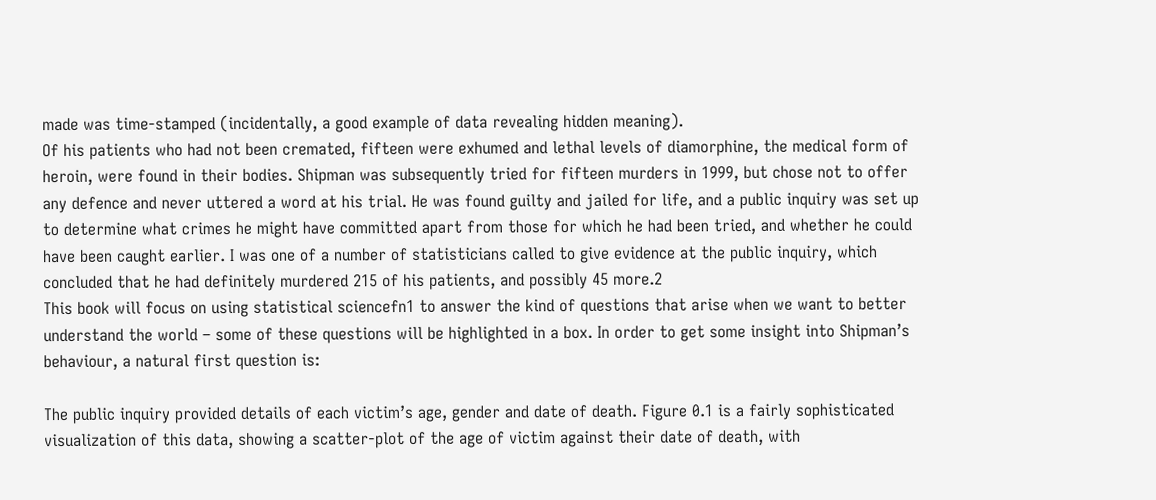made was time-stamped (incidentally, a good example of data revealing hidden meaning).
Of his patients who had not been cremated, fifteen were exhumed and lethal levels of diamorphine, the medical form of heroin, were found in their bodies. Shipman was subsequently tried for fifteen murders in 1999, but chose not to offer any defence and never uttered a word at his trial. He was found guilty and jailed for life, and a public inquiry was set up to determine what crimes he might have committed apart from those for which he had been tried, and whether he could have been caught earlier. I was one of a number of statisticians called to give evidence at the public inquiry, which concluded that he had definitely murdered 215 of his patients, and possibly 45 more.2
This book will focus on using statistical sciencefn1 to answer the kind of questions that arise when we want to better understand the world – some of these questions will be highlighted in a box. In order to get some insight into Shipman’s behaviour, a natural first question is:

The public inquiry provided details of each victim’s age, gender and date of death. Figure 0.1 is a fairly sophisticated visualization of this data, showing a scatter-plot of the age of victim against their date of death, with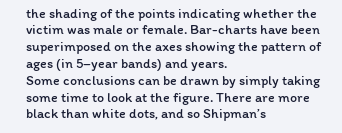the shading of the points indicating whether the victim was male or female. Bar-charts have been superimposed on the axes showing the pattern of ages (in 5–year bands) and years.
Some conclusions can be drawn by simply taking some time to look at the figure. There are more black than white dots, and so Shipman’s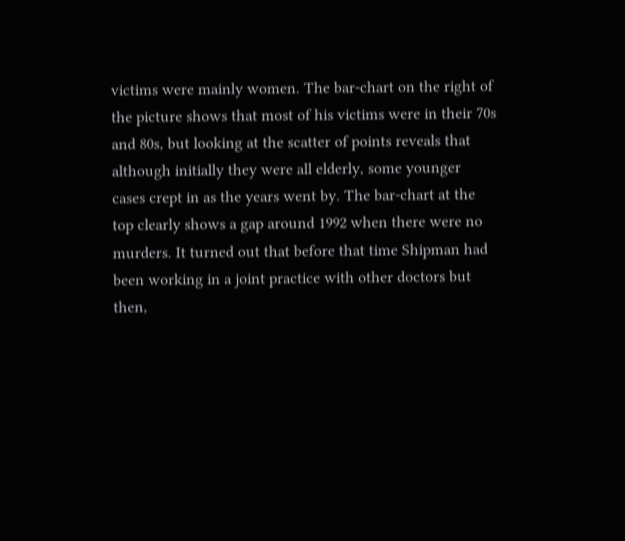victims were mainly women. The bar-chart on the right of the picture shows that most of his victims were in their 70s and 80s, but looking at the scatter of points reveals that although initially they were all elderly, some younger cases crept in as the years went by. The bar-chart at the top clearly shows a gap around 1992 when there were no murders. It turned out that before that time Shipman had been working in a joint practice with other doctors but then,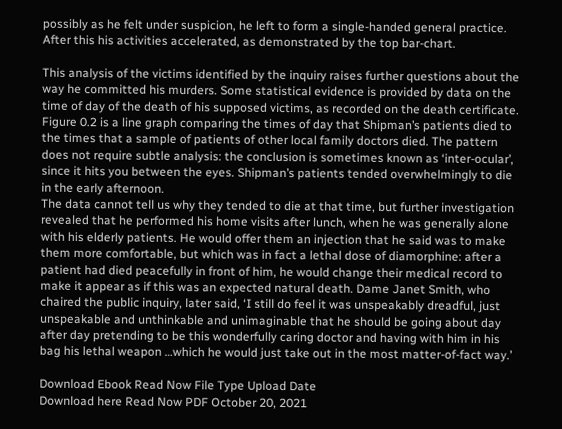possibly as he felt under suspicion, he left to form a single-handed general practice. After this his activities accelerated, as demonstrated by the top bar-chart.

This analysis of the victims identified by the inquiry raises further questions about the way he committed his murders. Some statistical evidence is provided by data on the time of day of the death of his supposed victims, as recorded on the death certificate. Figure 0.2 is a line graph comparing the times of day that Shipman’s patients died to the times that a sample of patients of other local family doctors died. The pattern does not require subtle analysis: the conclusion is sometimes known as ‘inter-ocular’, since it hits you between the eyes. Shipman’s patients tended overwhelmingly to die in the early afternoon.
The data cannot tell us why they tended to die at that time, but further investigation revealed that he performed his home visits after lunch, when he was generally alone with his elderly patients. He would offer them an injection that he said was to make them more comfortable, but which was in fact a lethal dose of diamorphine: after a patient had died peacefully in front of him, he would change their medical record to make it appear as if this was an expected natural death. Dame Janet Smith, who chaired the public inquiry, later said, ‘I still do feel it was unspeakably dreadful, just unspeakable and unthinkable and unimaginable that he should be going about day after day pretending to be this wonderfully caring doctor and having with him in his bag his lethal weapon …which he would just take out in the most matter-of-fact way.’

Download Ebook Read Now File Type Upload Date
Download here Read Now PDF October 20, 2021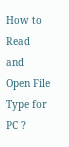How to Read and Open File Type for PC ?